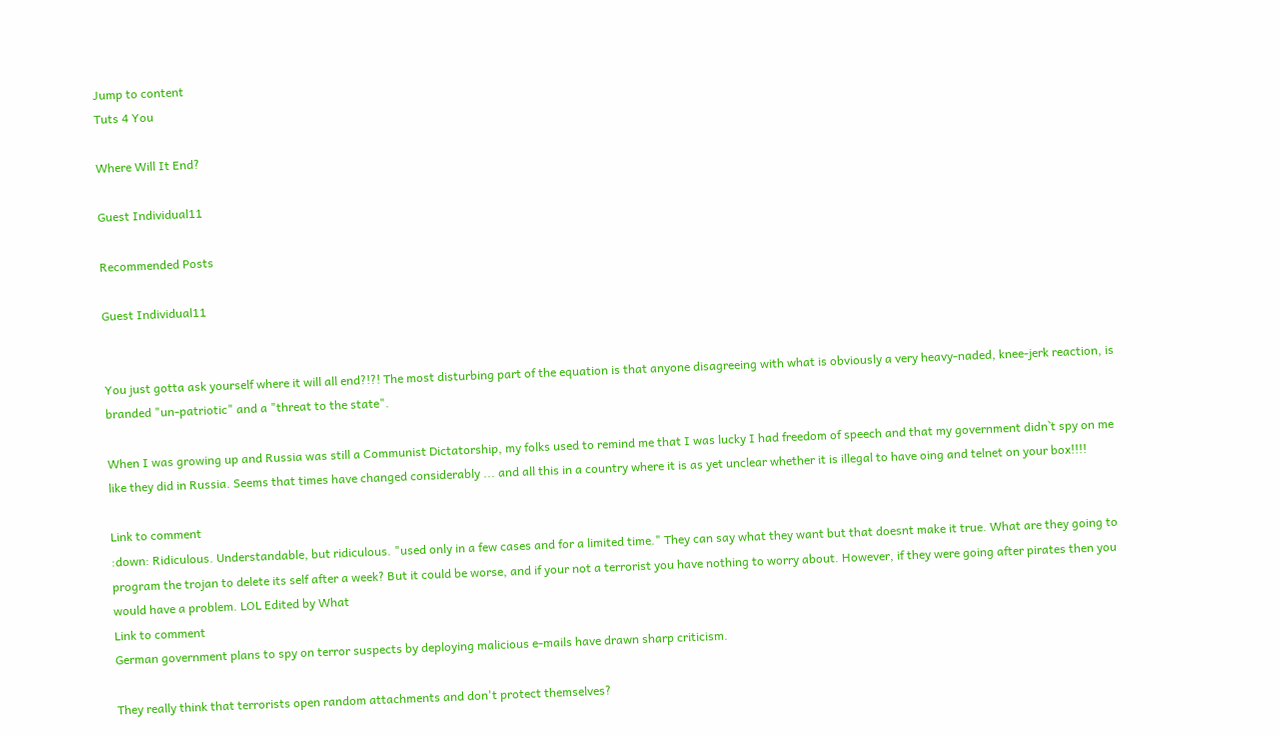Jump to content
Tuts 4 You

Where Will It End?

Guest Individual11

Recommended Posts

Guest Individual11


You just gotta ask yourself where it will all end?!?! The most disturbing part of the equation is that anyone disagreeing with what is obviously a very heavy-naded, knee-jerk reaction, is branded "un-patriotic" and a "threat to the state".

When I was growing up and Russia was still a Communist Dictatorship, my folks used to remind me that I was lucky I had freedom of speech and that my government didn`t spy on me like they did in Russia. Seems that times have changed considerably ... and all this in a country where it is as yet unclear whether it is illegal to have oing and telnet on your box!!!!

Link to comment
:down: Ridiculous. Understandable, but ridiculous. "used only in a few cases and for a limited time." They can say what they want but that doesnt make it true. What are they going to program the trojan to delete its self after a week? But it could be worse, and if your not a terrorist you have nothing to worry about. However, if they were going after pirates then you would have a problem. LOL Edited by What
Link to comment
German government plans to spy on terror suspects by deploying malicious e-mails have drawn sharp criticism.

They really think that terrorists open random attachments and don't protect themselves?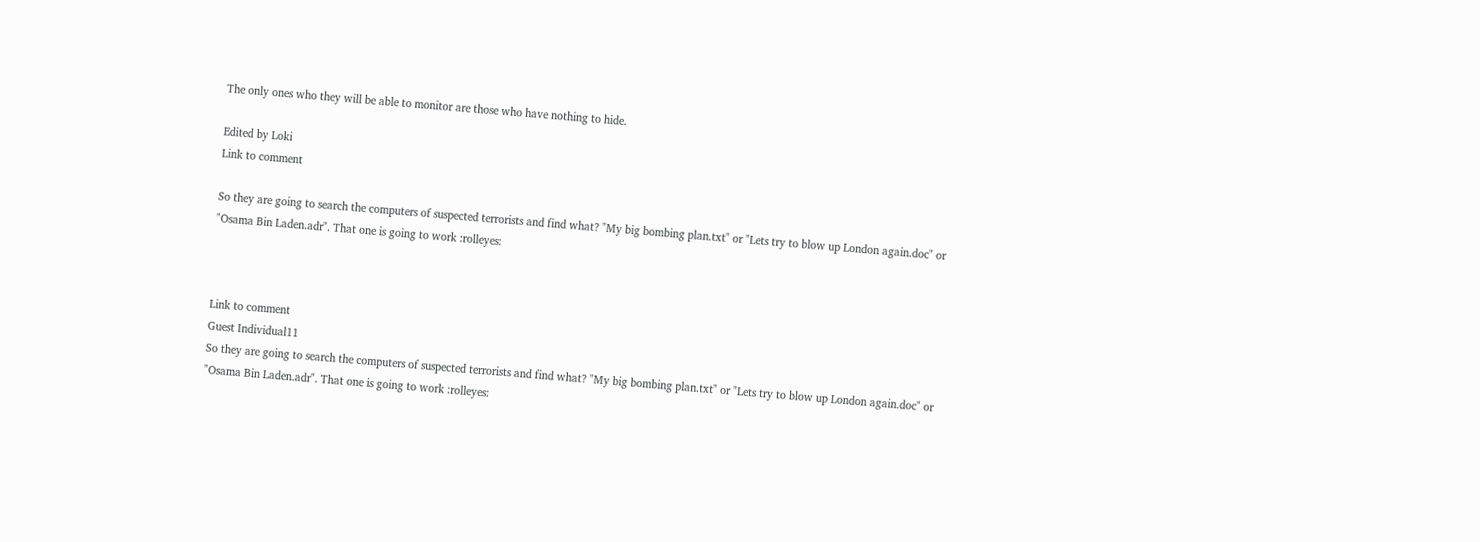The only ones who they will be able to monitor are those who have nothing to hide.

Edited by Loki
Link to comment

So they are going to search the computers of suspected terrorists and find what? "My big bombing plan.txt" or "Lets try to blow up London again.doc" or "Osama Bin Laden.adr". That one is going to work :rolleyes:



Link to comment
Guest Individual11
So they are going to search the computers of suspected terrorists and find what? "My big bombing plan.txt" or "Lets try to blow up London again.doc" or "Osama Bin Laden.adr". That one is going to work :rolleyes: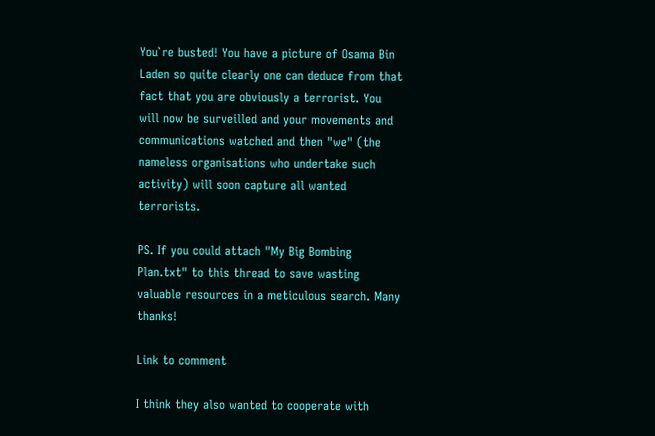You`re busted! You have a picture of Osama Bin Laden so quite clearly one can deduce from that fact that you are obviously a terrorist. You will now be surveilled and your movements and communications watched and then "we" (the nameless organisations who undertake such activity) will soon capture all wanted terrorists.

PS. If you could attach "My Big Bombing Plan.txt" to this thread to save wasting valuable resources in a meticulous search. Many thanks!

Link to comment

I think they also wanted to cooperate with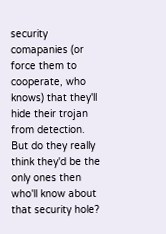security comapanies (or force them to cooperate, who knows) that they'll hide their trojan from detection. But do they really think they'd be the only ones then who'll know about that security hole?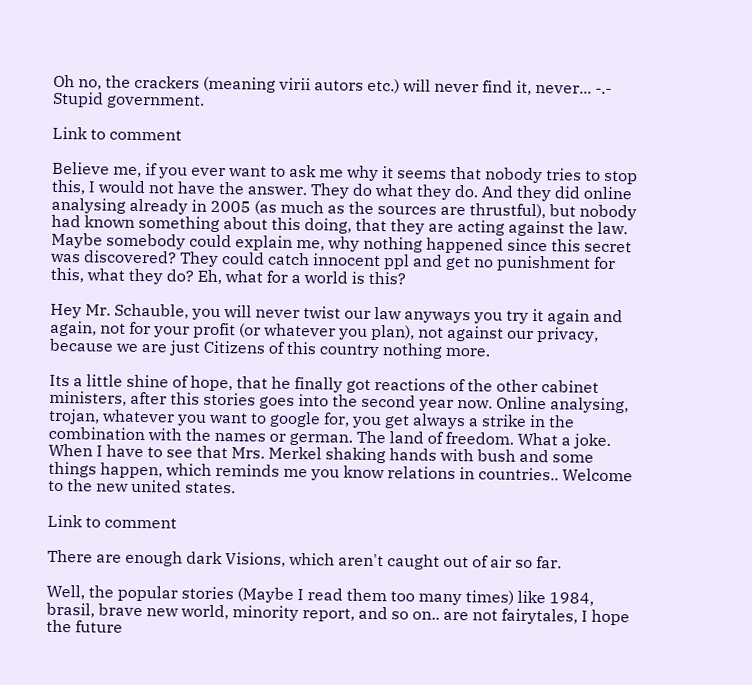Oh no, the crackers (meaning virii autors etc.) will never find it, never... -.- Stupid government.

Link to comment

Believe me, if you ever want to ask me why it seems that nobody tries to stop this, I would not have the answer. They do what they do. And they did online analysing already in 2005 (as much as the sources are thrustful), but nobody had known something about this doing, that they are acting against the law. Maybe somebody could explain me, why nothing happened since this secret was discovered? They could catch innocent ppl and get no punishment for this, what they do? Eh, what for a world is this?

Hey Mr. Schauble, you will never twist our law anyways you try it again and again, not for your profit (or whatever you plan), not against our privacy, because we are just Citizens of this country nothing more.

Its a little shine of hope, that he finally got reactions of the other cabinet ministers, after this stories goes into the second year now. Online analysing, trojan, whatever you want to google for, you get always a strike in the combination with the names or german. The land of freedom. What a joke. When I have to see that Mrs. Merkel shaking hands with bush and some things happen, which reminds me you know relations in countries.. Welcome to the new united states.

Link to comment

There are enough dark Visions, which aren't caught out of air so far.

Well, the popular stories (Maybe I read them too many times) like 1984, brasil, brave new world, minority report, and so on.. are not fairytales, I hope the future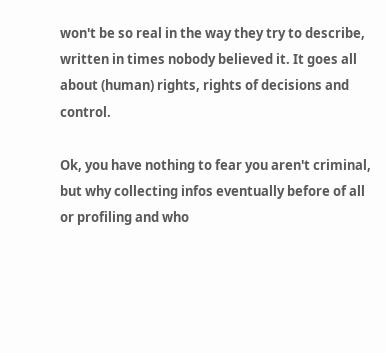won't be so real in the way they try to describe, written in times nobody believed it. It goes all about (human) rights, rights of decisions and control.

Ok, you have nothing to fear you aren't criminal, but why collecting infos eventually before of all or profiling and who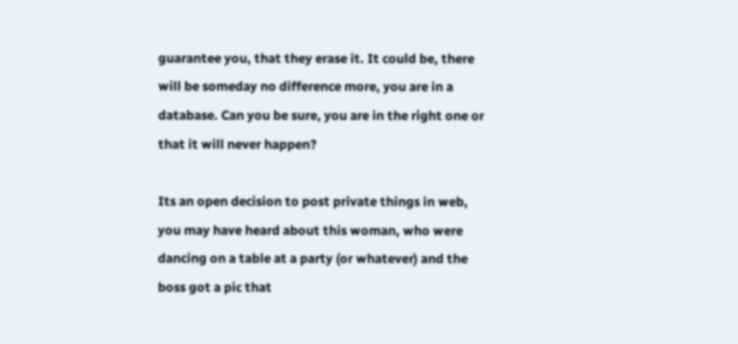guarantee you, that they erase it. It could be, there will be someday no difference more, you are in a database. Can you be sure, you are in the right one or that it will never happen?

Its an open decision to post private things in web, you may have heard about this woman, who were dancing on a table at a party (or whatever) and the boss got a pic that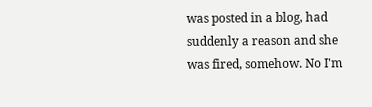was posted in a blog, had suddenly a reason and she was fired, somehow. No I'm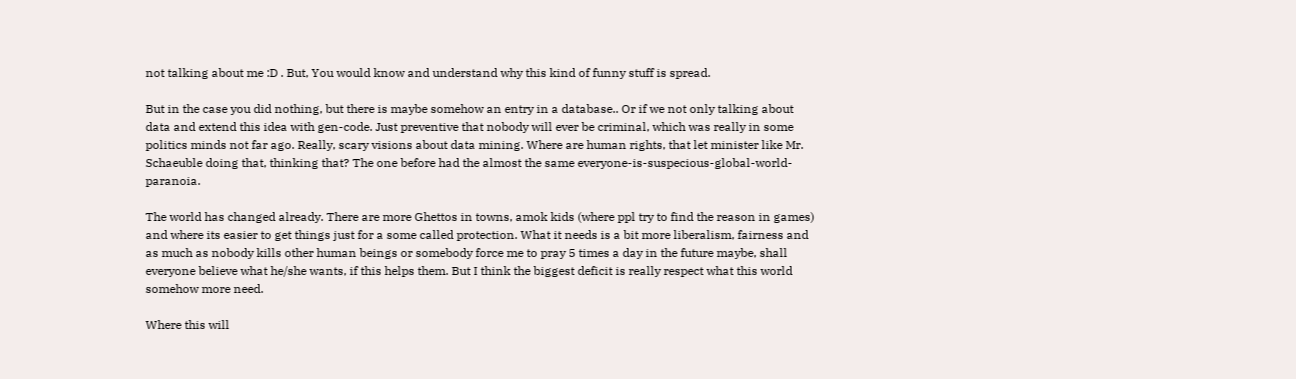not talking about me :D . But, You would know and understand why this kind of funny stuff is spread.

But in the case you did nothing, but there is maybe somehow an entry in a database.. Or if we not only talking about data and extend this idea with gen-code. Just preventive that nobody will ever be criminal, which was really in some politics minds not far ago. Really, scary visions about data mining. Where are human rights, that let minister like Mr. Schaeuble doing that, thinking that? The one before had the almost the same everyone-is-suspecious-global-world-paranoia.

The world has changed already. There are more Ghettos in towns, amok kids (where ppl try to find the reason in games) and where its easier to get things just for a some called protection. What it needs is a bit more liberalism, fairness and as much as nobody kills other human beings or somebody force me to pray 5 times a day in the future maybe, shall everyone believe what he/she wants, if this helps them. But I think the biggest deficit is really respect what this world somehow more need.

Where this will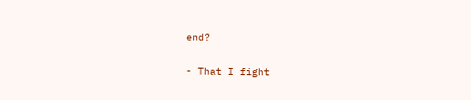end?

- That I fight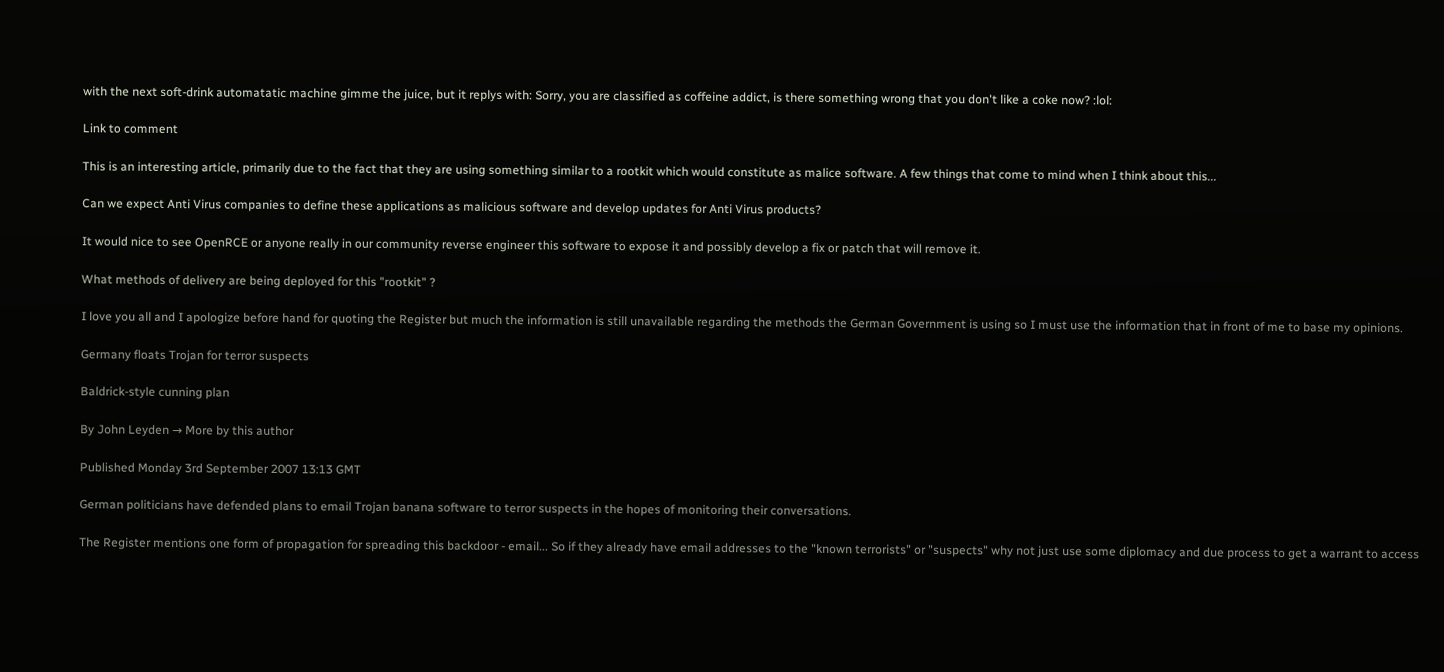with the next soft-drink automatatic machine gimme the juice, but it replys with: Sorry, you are classified as coffeine addict, is there something wrong that you don't like a coke now? :lol:

Link to comment

This is an interesting article, primarily due to the fact that they are using something similar to a rootkit which would constitute as malice software. A few things that come to mind when I think about this...

Can we expect Anti Virus companies to define these applications as malicious software and develop updates for Anti Virus products?

It would nice to see OpenRCE or anyone really in our community reverse engineer this software to expose it and possibly develop a fix or patch that will remove it.

What methods of delivery are being deployed for this "rootkit" ?

I love you all and I apologize before hand for quoting the Register but much the information is still unavailable regarding the methods the German Government is using so I must use the information that in front of me to base my opinions.

Germany floats Trojan for terror suspects

Baldrick-style cunning plan

By John Leyden → More by this author

Published Monday 3rd September 2007 13:13 GMT

German politicians have defended plans to email Trojan banana software to terror suspects in the hopes of monitoring their conversations.

The Register mentions one form of propagation for spreading this backdoor - email... So if they already have email addresses to the "known terrorists" or "suspects" why not just use some diplomacy and due process to get a warrant to access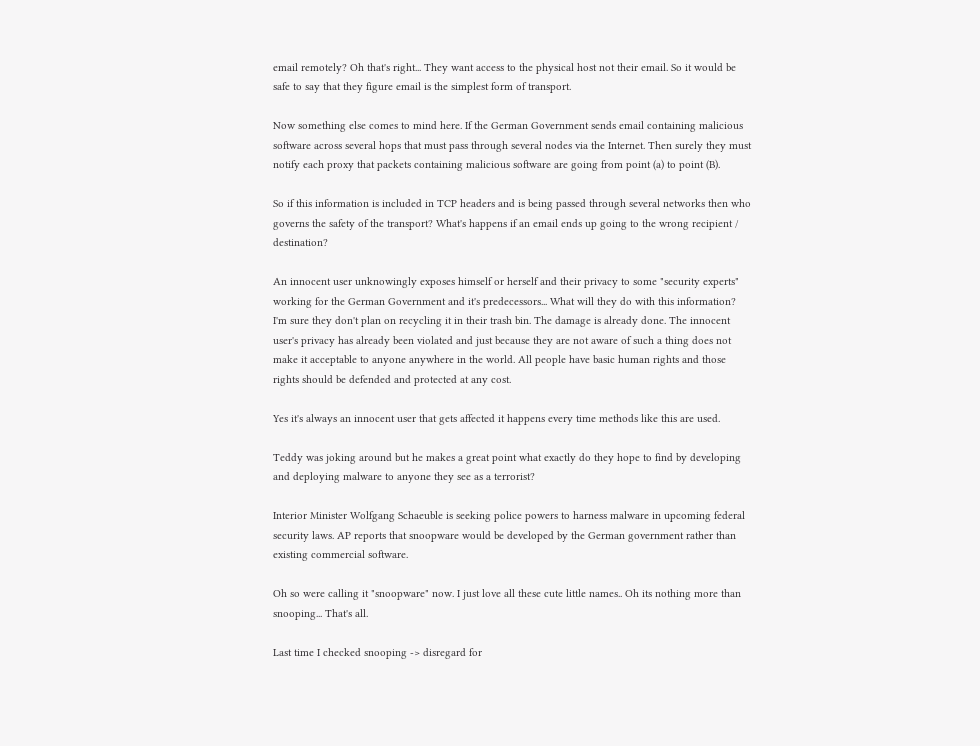email remotely? Oh that's right... They want access to the physical host not their email. So it would be safe to say that they figure email is the simplest form of transport.

Now something else comes to mind here. If the German Government sends email containing malicious software across several hops that must pass through several nodes via the Internet. Then surely they must notify each proxy that packets containing malicious software are going from point (a) to point (B).

So if this information is included in TCP headers and is being passed through several networks then who governs the safety of the transport? What's happens if an email ends up going to the wrong recipient / destination?

An innocent user unknowingly exposes himself or herself and their privacy to some "security experts" working for the German Government and it's predecessors... What will they do with this information? I'm sure they don't plan on recycling it in their trash bin. The damage is already done. The innocent user's privacy has already been violated and just because they are not aware of such a thing does not make it acceptable to anyone anywhere in the world. All people have basic human rights and those rights should be defended and protected at any cost.

Yes it's always an innocent user that gets affected it happens every time methods like this are used.

Teddy was joking around but he makes a great point what exactly do they hope to find by developing and deploying malware to anyone they see as a terrorist?

Interior Minister Wolfgang Schaeuble is seeking police powers to harness malware in upcoming federal security laws. AP reports that snoopware would be developed by the German government rather than existing commercial software.

Oh so were calling it "snoopware" now. I just love all these cute little names.. Oh its nothing more than snooping... That's all.

Last time I checked snooping -> disregard for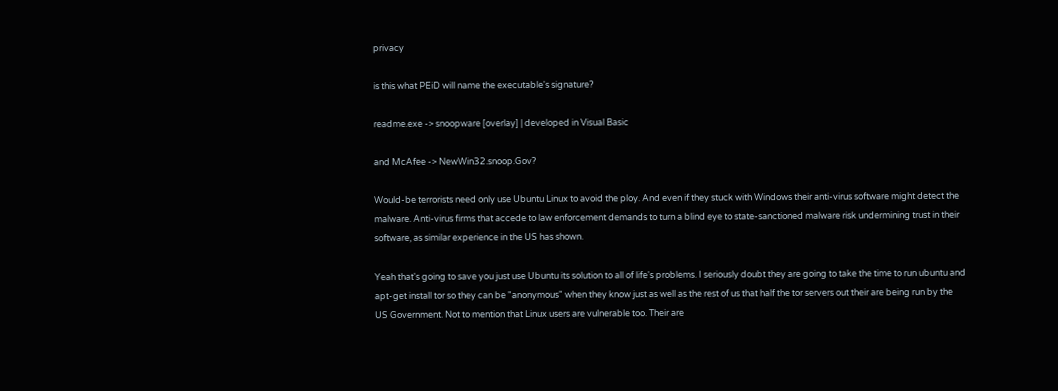privacy

is this what PEiD will name the executable's signature?

readme.exe -> snoopware [overlay] | developed in Visual Basic

and McAfee -> NewWin32.snoop.Gov?

Would-be terrorists need only use Ubuntu Linux to avoid the ploy. And even if they stuck with Windows their anti-virus software might detect the malware. Anti-virus firms that accede to law enforcement demands to turn a blind eye to state-sanctioned malware risk undermining trust in their software, as similar experience in the US has shown.

Yeah that's going to save you just use Ubuntu its solution to all of life's problems. I seriously doubt they are going to take the time to run ubuntu and apt-get install tor so they can be "anonymous" when they know just as well as the rest of us that half the tor servers out their are being run by the US Government. Not to mention that Linux users are vulnerable too. Their are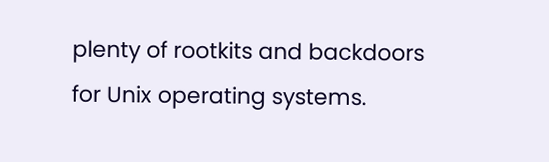plenty of rootkits and backdoors for Unix operating systems.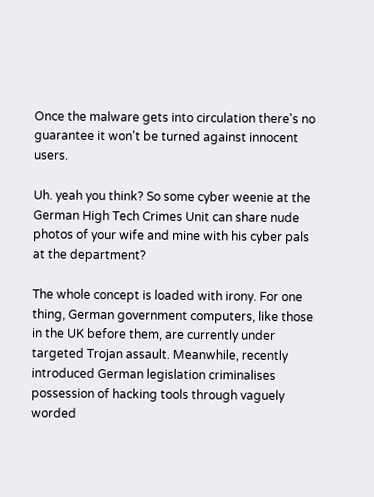Once the malware gets into circulation there's no guarantee it won't be turned against innocent users.

Uh. yeah you think? So some cyber weenie at the German High Tech Crimes Unit can share nude photos of your wife and mine with his cyber pals at the department?

The whole concept is loaded with irony. For one thing, German government computers, like those in the UK before them, are currently under targeted Trojan assault. Meanwhile, recently introduced German legislation criminalises possession of hacking tools through vaguely worded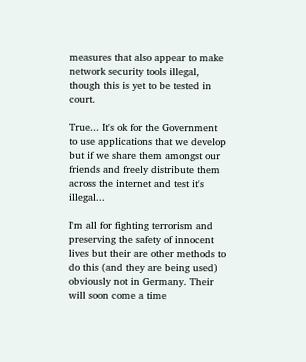measures that also appear to make network security tools illegal, though this is yet to be tested in court.

True... It's ok for the Government to use applications that we develop but if we share them amongst our friends and freely distribute them across the internet and test it's illegal...

I'm all for fighting terrorism and preserving the safety of innocent lives but their are other methods to do this (and they are being used) obviously not in Germany. Their will soon come a time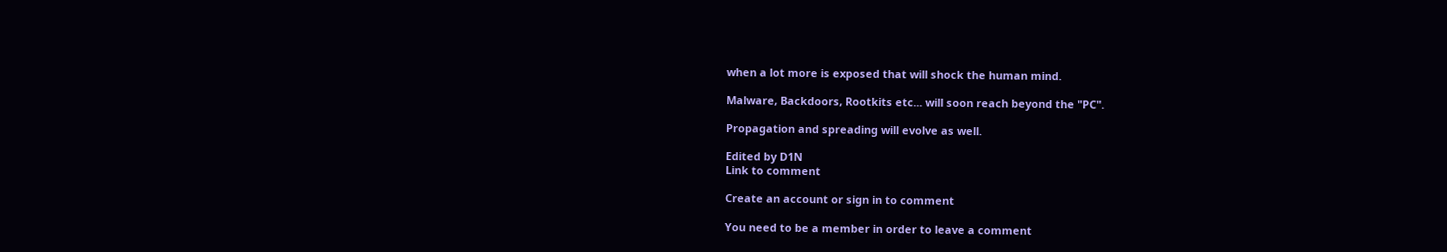when a lot more is exposed that will shock the human mind.

Malware, Backdoors, Rootkits etc... will soon reach beyond the "PC".

Propagation and spreading will evolve as well.

Edited by D1N
Link to comment

Create an account or sign in to comment

You need to be a member in order to leave a comment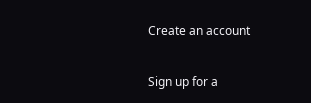Create an account

Sign up for a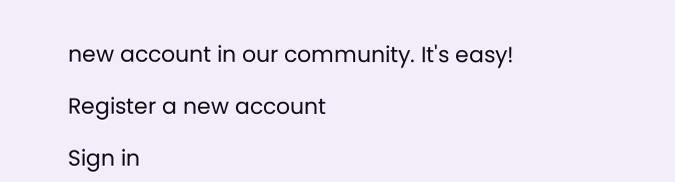new account in our community. It's easy!

Register a new account

Sign in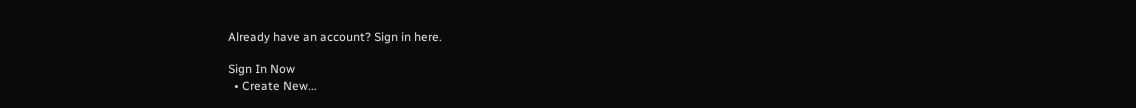Already have an account? Sign in here.

Sign In Now
  • Create New...